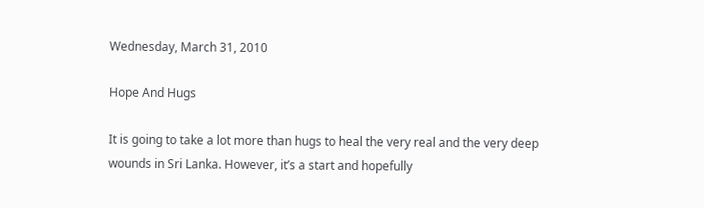Wednesday, March 31, 2010

Hope And Hugs

It is going to take a lot more than hugs to heal the very real and the very deep wounds in Sri Lanka. However, it’s a start and hopefully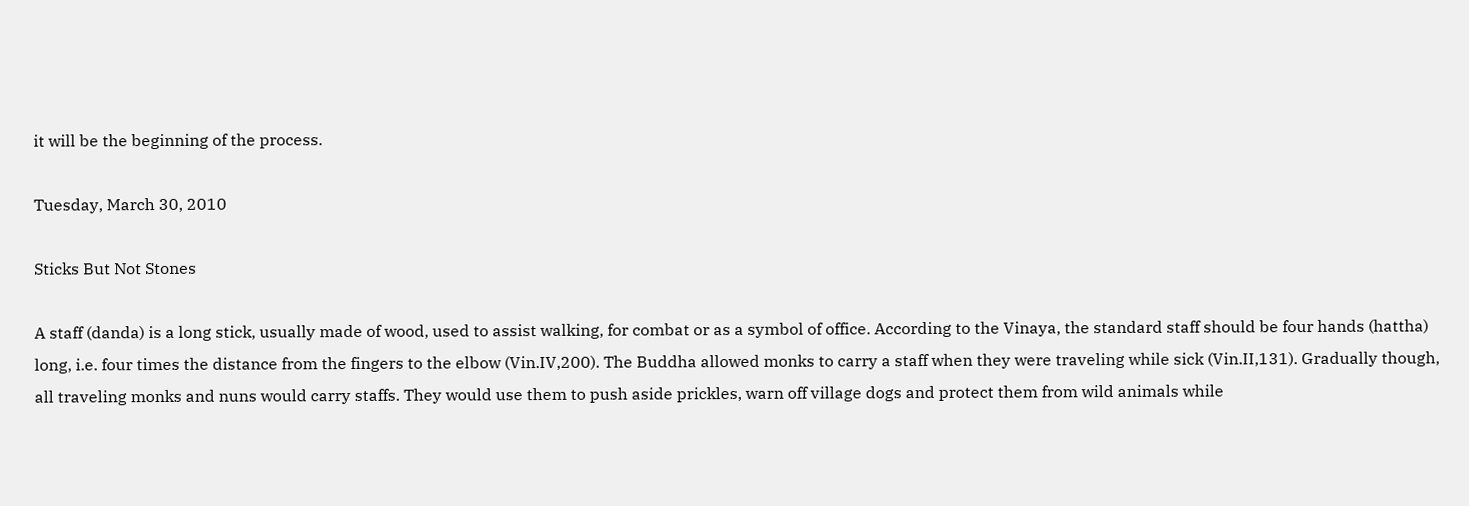it will be the beginning of the process.

Tuesday, March 30, 2010

Sticks But Not Stones

A staff (danda) is a long stick, usually made of wood, used to assist walking, for combat or as a symbol of office. According to the Vinaya, the standard staff should be four hands (hattha) long, i.e. four times the distance from the fingers to the elbow (Vin.IV,200). The Buddha allowed monks to carry a staff when they were traveling while sick (Vin.II,131). Gradually though, all traveling monks and nuns would carry staffs. They would use them to push aside prickles, warn off village dogs and protect them from wild animals while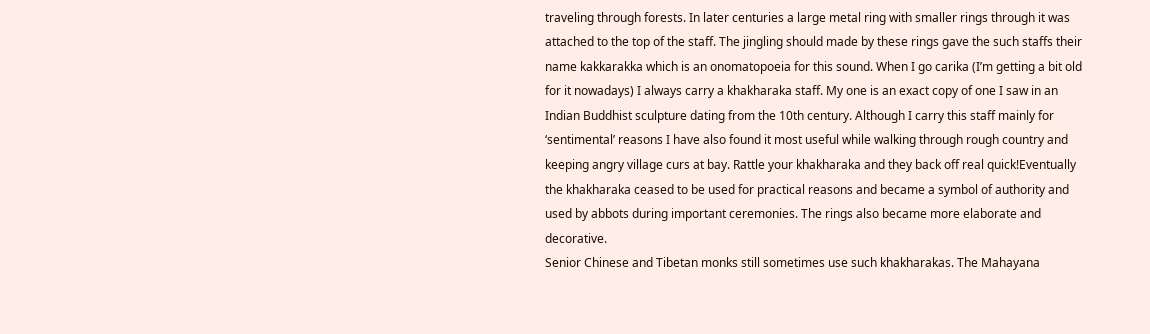traveling through forests. In later centuries a large metal ring with smaller rings through it was attached to the top of the staff. The jingling should made by these rings gave the such staffs their name kakkarakka which is an onomatopoeia for this sound. When I go carika (I’m getting a bit old for it nowadays) I always carry a khakharaka staff. My one is an exact copy of one I saw in an Indian Buddhist sculpture dating from the 10th century. Although I carry this staff mainly for ‘sentimental’ reasons I have also found it most useful while walking through rough country and keeping angry village curs at bay. Rattle your khakharaka and they back off real quick!Eventually the khakharaka ceased to be used for practical reasons and became a symbol of authority and used by abbots during important ceremonies. The rings also became more elaborate and decorative.
Senior Chinese and Tibetan monks still sometimes use such khakharakas. The Mahayana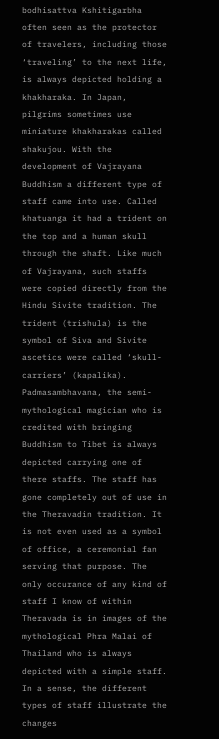bodhisattva Kshitigarbha often seen as the protector of travelers, including those ‘traveling’ to the next life, is always depicted holding a khakharaka. In Japan, pilgrims sometimes use miniature khakharakas called shakujou. With the development of Vajrayana Buddhism a different type of staff came into use. Called khatuanga it had a trident on the top and a human skull through the shaft. Like much of Vajrayana, such staffs were copied directly from the Hindu Sivite tradition. The trident (trishula) is the symbol of Siva and Sivite ascetics were called ‘skull-carriers’ (kapalika). Padmasambhavana, the semi-mythological magician who is credited with bringing Buddhism to Tibet is always depicted carrying one of there staffs. The staff has gone completely out of use in the Theravadin tradition. It is not even used as a symbol of office, a ceremonial fan serving that purpose. The only occurance of any kind of staff I know of within Theravada is in images of the mythological Phra Malai of Thailand who is always depicted with a simple staff. In a sense, the different types of staff illustrate the changes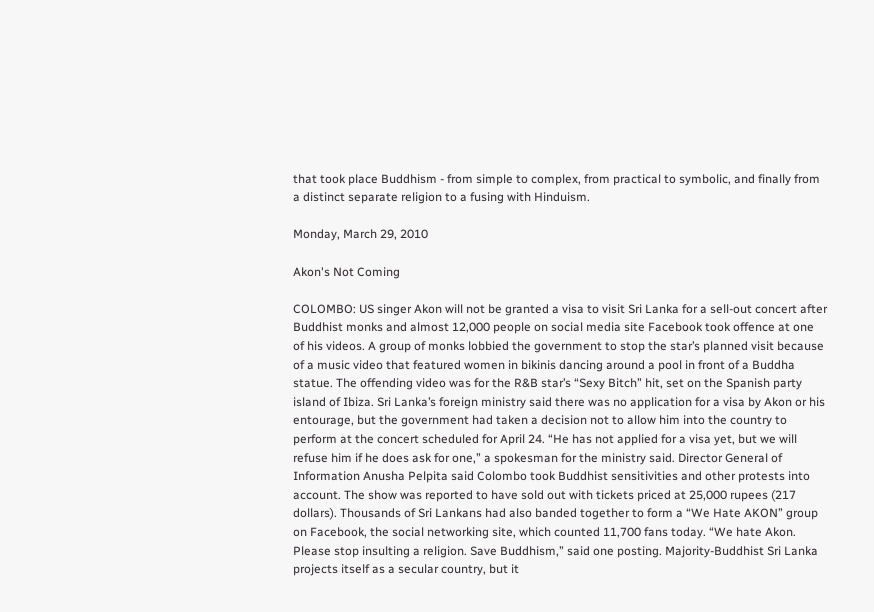that took place Buddhism - from simple to complex, from practical to symbolic, and finally from a distinct separate religion to a fusing with Hinduism.

Monday, March 29, 2010

Akon's Not Coming

COLOMBO: US singer Akon will not be granted a visa to visit Sri Lanka for a sell-out concert after Buddhist monks and almost 12,000 people on social media site Facebook took offence at one of his videos. A group of monks lobbied the government to stop the star’s planned visit because of a music video that featured women in bikinis dancing around a pool in front of a Buddha statue. The offending video was for the R&B star’s “Sexy Bitch” hit, set on the Spanish party island of Ibiza. Sri Lanka’s foreign ministry said there was no application for a visa by Akon or his entourage, but the government had taken a decision not to allow him into the country to perform at the concert scheduled for April 24. “He has not applied for a visa yet, but we will refuse him if he does ask for one,” a spokesman for the ministry said. Director General of Information Anusha Pelpita said Colombo took Buddhist sensitivities and other protests into account. The show was reported to have sold out with tickets priced at 25,000 rupees (217 dollars). Thousands of Sri Lankans had also banded together to form a “We Hate AKON” group on Facebook, the social networking site, which counted 11,700 fans today. “We hate Akon. Please stop insulting a religion. Save Buddhism,” said one posting. Majority-Buddhist Sri Lanka projects itself as a secular country, but it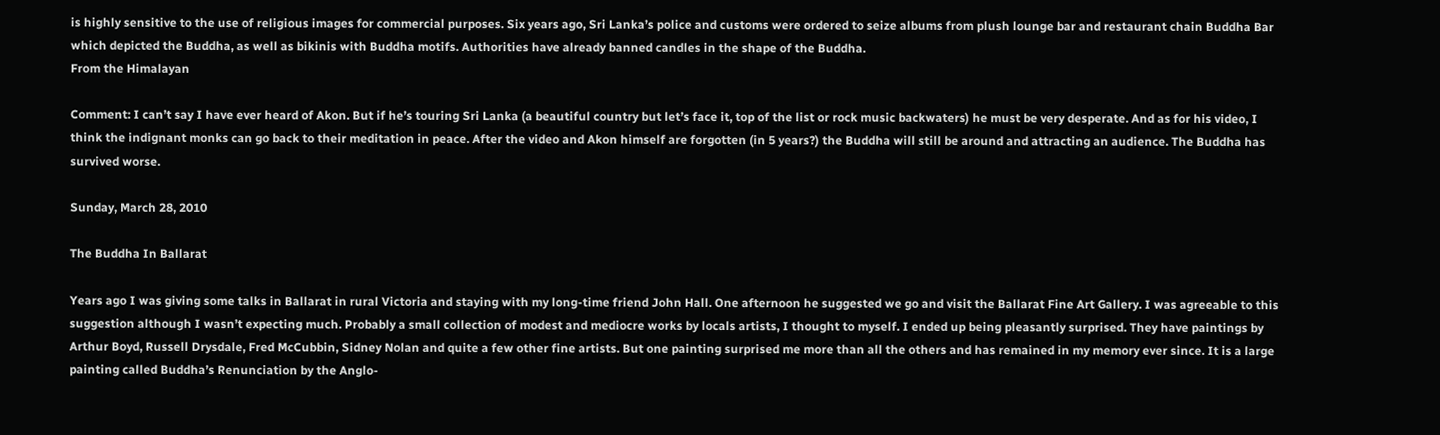is highly sensitive to the use of religious images for commercial purposes. Six years ago, Sri Lanka’s police and customs were ordered to seize albums from plush lounge bar and restaurant chain Buddha Bar which depicted the Buddha, as well as bikinis with Buddha motifs. Authorities have already banned candles in the shape of the Buddha.
From the Himalayan

Comment: I can’t say I have ever heard of Akon. But if he’s touring Sri Lanka (a beautiful country but let’s face it, top of the list or rock music backwaters) he must be very desperate. And as for his video, I think the indignant monks can go back to their meditation in peace. After the video and Akon himself are forgotten (in 5 years?) the Buddha will still be around and attracting an audience. The Buddha has survived worse.

Sunday, March 28, 2010

The Buddha In Ballarat

Years ago I was giving some talks in Ballarat in rural Victoria and staying with my long-time friend John Hall. One afternoon he suggested we go and visit the Ballarat Fine Art Gallery. I was agreeable to this suggestion although I wasn’t expecting much. Probably a small collection of modest and mediocre works by locals artists, I thought to myself. I ended up being pleasantly surprised. They have paintings by Arthur Boyd, Russell Drysdale, Fred McCubbin, Sidney Nolan and quite a few other fine artists. But one painting surprised me more than all the others and has remained in my memory ever since. It is a large painting called Buddha’s Renunciation by the Anglo-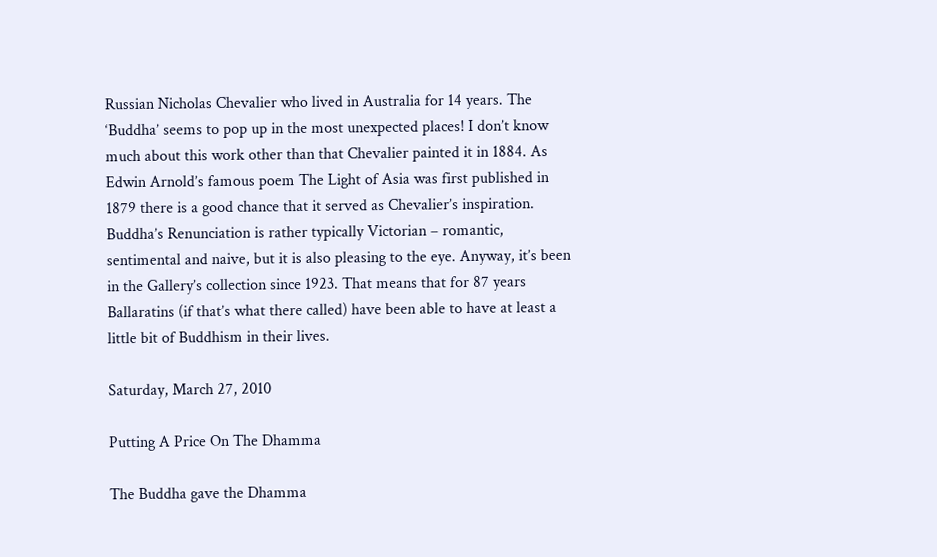Russian Nicholas Chevalier who lived in Australia for 14 years. The ‘Buddha’ seems to pop up in the most unexpected places! I don’t know much about this work other than that Chevalier painted it in 1884. As Edwin Arnold’s famous poem The Light of Asia was first published in 1879 there is a good chance that it served as Chevalier’s inspiration. Buddha’s Renunciation is rather typically Victorian – romantic, sentimental and naive, but it is also pleasing to the eye. Anyway, it’s been in the Gallery’s collection since 1923. That means that for 87 years Ballaratins (if that’s what there called) have been able to have at least a little bit of Buddhism in their lives.

Saturday, March 27, 2010

Putting A Price On The Dhamma

The Buddha gave the Dhamma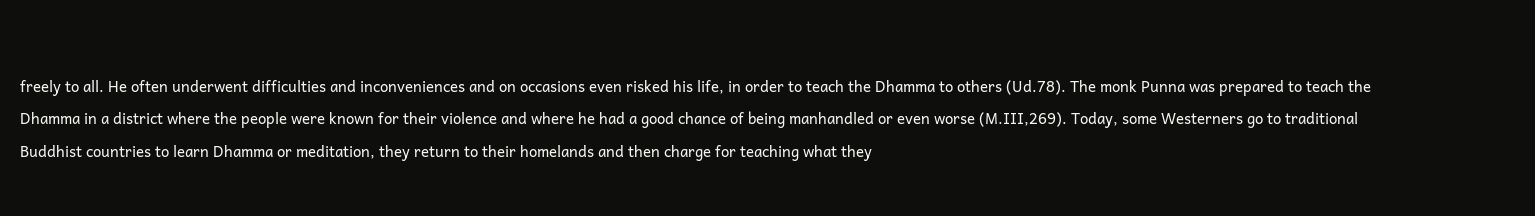freely to all. He often underwent difficulties and inconveniences and on occasions even risked his life, in order to teach the Dhamma to others (Ud.78). The monk Punna was prepared to teach the Dhamma in a district where the people were known for their violence and where he had a good chance of being manhandled or even worse (M.III,269). Today, some Westerners go to traditional Buddhist countries to learn Dhamma or meditation, they return to their homelands and then charge for teaching what they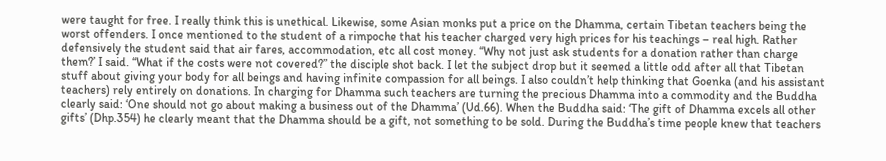were taught for free. I really think this is unethical. Likewise, some Asian monks put a price on the Dhamma, certain Tibetan teachers being the worst offenders. I once mentioned to the student of a rimpoche that his teacher charged very high prices for his teachings – real high. Rather defensively the student said that air fares, accommodation, etc all cost money. “Why not just ask students for a donation rather than charge them?’ I said. “What if the costs were not covered?” the disciple shot back. I let the subject drop but it seemed a little odd after all that Tibetan stuff about giving your body for all beings and having infinite compassion for all beings. I also couldn’t help thinking that Goenka (and his assistant teachers) rely entirely on donations. In charging for Dhamma such teachers are turning the precious Dhamma into a commodity and the Buddha clearly said: ‘One should not go about making a business out of the Dhamma’ (Ud.66). When the Buddha said: ‘The gift of Dhamma excels all other gifts’ (Dhp.354) he clearly meant that the Dhamma should be a gift, not something to be sold. During the Buddha’s time people knew that teachers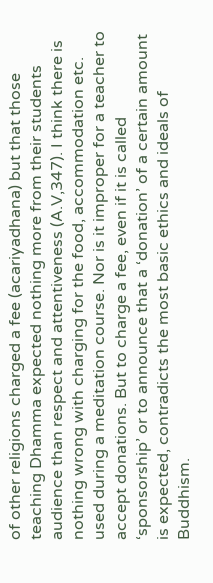of other religions charged a fee (acariyadhana) but that those teaching Dhamma expected nothing more from their students audience than respect and attentiveness (A.V,347). I think there is nothing wrong with charging for the food, accommodation etc. used during a meditation course. Nor is it improper for a teacher to accept donations. But to charge a fee, even if it is called ‘sponsorship’ or to announce that a ‘donation’ of a certain amount is expected, contradicts the most basic ethics and ideals of Buddhism.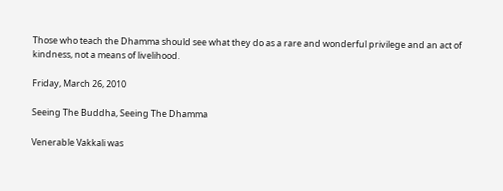Those who teach the Dhamma should see what they do as a rare and wonderful privilege and an act of kindness, not a means of livelihood.

Friday, March 26, 2010

Seeing The Buddha, Seeing The Dhamma

Venerable Vakkali was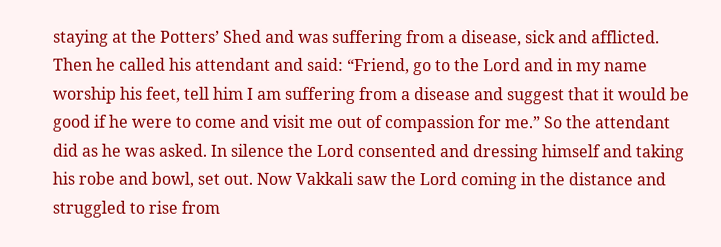staying at the Potters’ Shed and was suffering from a disease, sick and afflicted. Then he called his attendant and said: “Friend, go to the Lord and in my name worship his feet, tell him I am suffering from a disease and suggest that it would be good if he were to come and visit me out of compassion for me.” So the attendant did as he was asked. In silence the Lord consented and dressing himself and taking his robe and bowl, set out. Now Vakkali saw the Lord coming in the distance and struggled to rise from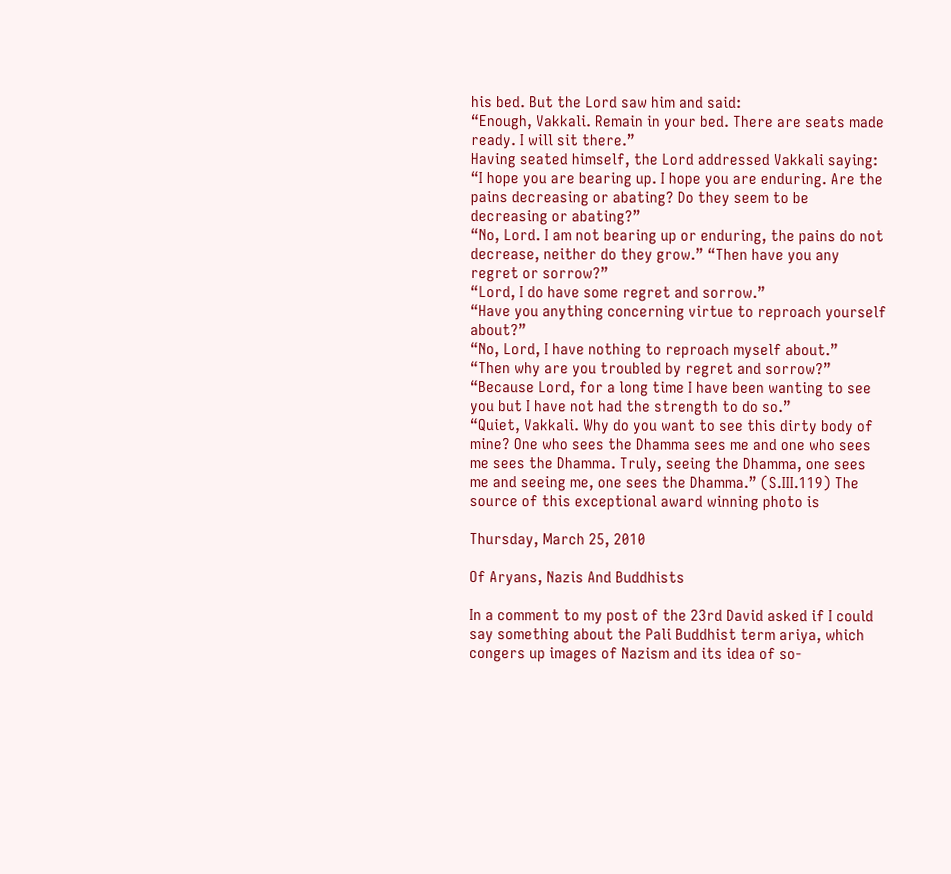his bed. But the Lord saw him and said:
“Enough, Vakkali. Remain in your bed. There are seats made ready. I will sit there.”
Having seated himself, the Lord addressed Vakkali saying: “I hope you are bearing up. I hope you are enduring. Are the pains decreasing or abating? Do they seem to be decreasing or abating?”
“No, Lord. I am not bearing up or enduring, the pains do not decrease, neither do they grow.” “Then have you any regret or sorrow?”
“Lord, I do have some regret and sorrow.”
“Have you anything concerning virtue to reproach yourself about?”
“No, Lord, I have nothing to reproach myself about.”
“Then why are you troubled by regret and sorrow?”
“Because Lord, for a long time I have been wanting to see you but I have not had the strength to do so.”
“Quiet, Vakkali. Why do you want to see this dirty body of mine? One who sees the Dhamma sees me and one who sees me sees the Dhamma. Truly, seeing the Dhamma, one sees me and seeing me, one sees the Dhamma.” (S.III.119) The source of this exceptional award winning photo is

Thursday, March 25, 2010

Of Aryans, Nazis And Buddhists

In a comment to my post of the 23rd David asked if I could say something about the Pali Buddhist term ariya, which congers up images of Nazism and its idea of so-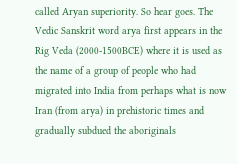called Aryan superiority. So hear goes. The Vedic Sanskrit word arya first appears in the Rig Veda (2000-1500BCE) where it is used as the name of a group of people who had migrated into India from perhaps what is now Iran (from arya) in prehistoric times and gradually subdued the aboriginals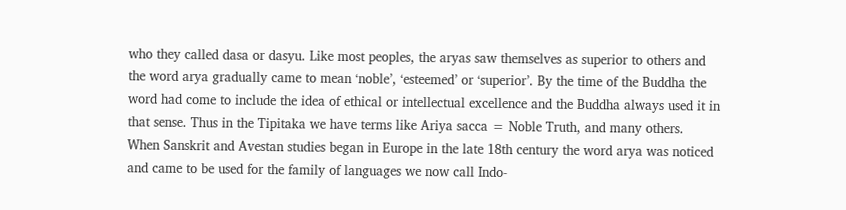who they called dasa or dasyu. Like most peoples, the aryas saw themselves as superior to others and the word arya gradually came to mean ‘noble’, ‘esteemed’ or ‘superior’. By the time of the Buddha the word had come to include the idea of ethical or intellectual excellence and the Buddha always used it in that sense. Thus in the Tipitaka we have terms like Ariya sacca = Noble Truth, and many others.
When Sanskrit and Avestan studies began in Europe in the late 18th century the word arya was noticed and came to be used for the family of languages we now call Indo-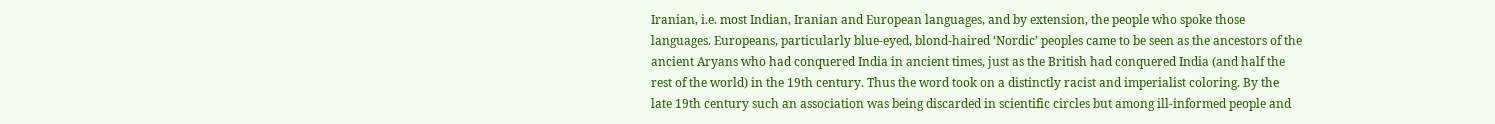Iranian, i.e. most Indian, Iranian and European languages, and by extension, the people who spoke those languages. Europeans, particularly blue-eyed, blond-haired ‘Nordic’ peoples came to be seen as the ancestors of the ancient Aryans who had conquered India in ancient times, just as the British had conquered India (and half the rest of the world) in the 19th century. Thus the word took on a distinctly racist and imperialist coloring. By the late 19th century such an association was being discarded in scientific circles but among ill-informed people and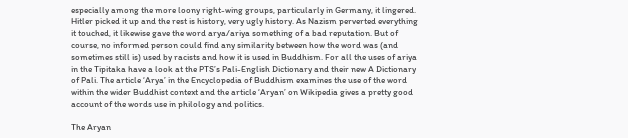especially among the more loony right-wing groups, particularly in Germany, it lingered. Hitler picked it up and the rest is history, very ugly history. As Nazism perverted everything it touched, it likewise gave the word arya/ariya something of a bad reputation. But of course, no informed person could find any similarity between how the word was (and sometimes still is) used by racists and how it is used in Buddhism. For all the uses of ariya in the Tipitaka have a look at the PTS’s Pali-English Dictionary and their new A Dictionary of Pali. The article ‘Arya’ in the Encyclopedia of Buddhism examines the use of the word within the wider Buddhist context and the article ‘Aryan’ on Wikipedia gives a pretty good account of the words use in philology and politics.

The Aryan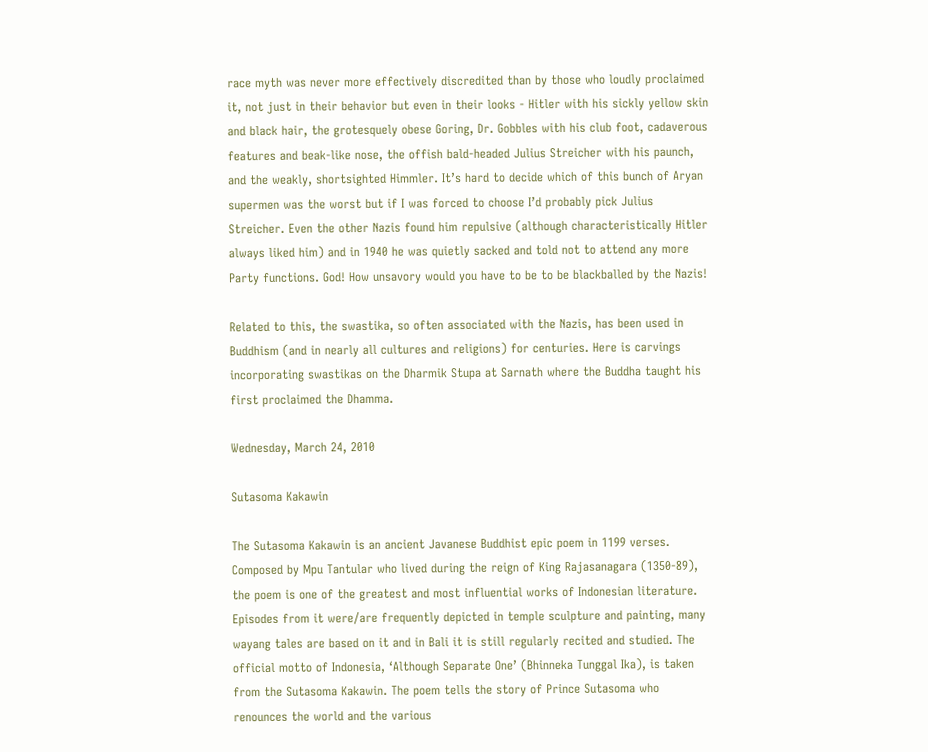race myth was never more effectively discredited than by those who loudly proclaimed it, not just in their behavior but even in their looks - Hitler with his sickly yellow skin and black hair, the grotesquely obese Goring, Dr. Gobbles with his club foot, cadaverous features and beak-like nose, the offish bald-headed Julius Streicher with his paunch, and the weakly, shortsighted Himmler. It’s hard to decide which of this bunch of Aryan supermen was the worst but if I was forced to choose I’d probably pick Julius Streicher. Even the other Nazis found him repulsive (although characteristically Hitler always liked him) and in 1940 he was quietly sacked and told not to attend any more Party functions. God! How unsavory would you have to be to be blackballed by the Nazis!

Related to this, the swastika, so often associated with the Nazis, has been used in Buddhism (and in nearly all cultures and religions) for centuries. Here is carvings incorporating swastikas on the Dharmik Stupa at Sarnath where the Buddha taught his first proclaimed the Dhamma.

Wednesday, March 24, 2010

Sutasoma Kakawin

The Sutasoma Kakawin is an ancient Javanese Buddhist epic poem in 1199 verses. Composed by Mpu Tantular who lived during the reign of King Rajasanagara (1350-89), the poem is one of the greatest and most influential works of Indonesian literature. Episodes from it were/are frequently depicted in temple sculpture and painting, many wayang tales are based on it and in Bali it is still regularly recited and studied. The official motto of Indonesia, ‘Although Separate One’ (Bhinneka Tunggal Ika), is taken from the Sutasoma Kakawin. The poem tells the story of Prince Sutasoma who renounces the world and the various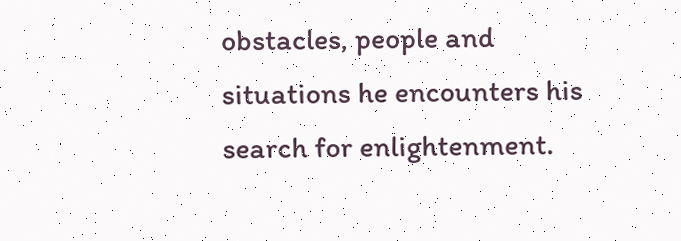obstacles, people and situations he encounters his search for enlightenment.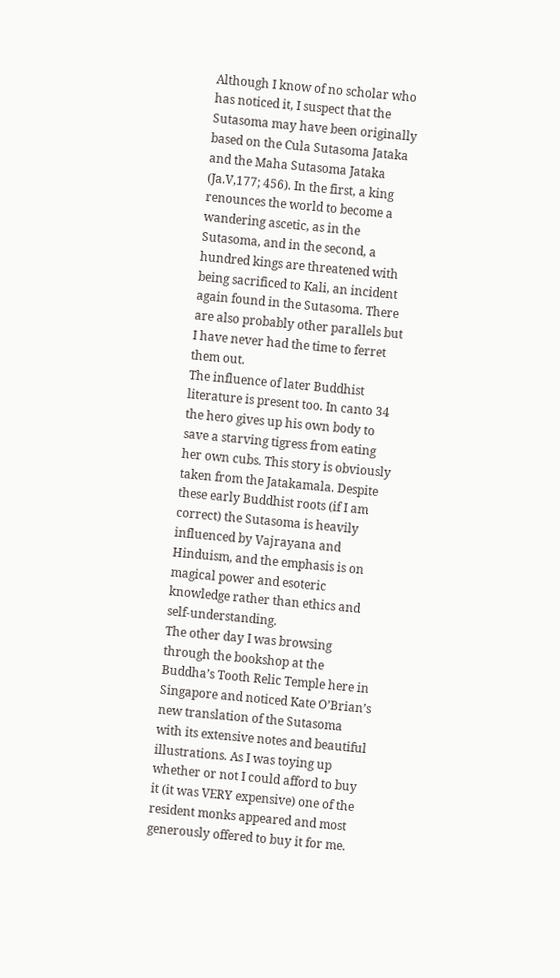Although I know of no scholar who has noticed it, I suspect that the Sutasoma may have been originally based on the Cula Sutasoma Jataka and the Maha Sutasoma Jataka (Ja.V,177; 456). In the first, a king renounces the world to become a wandering ascetic, as in the Sutasoma, and in the second, a hundred kings are threatened with being sacrificed to Kali, an incident again found in the Sutasoma. There are also probably other parallels but I have never had the time to ferret them out.
The influence of later Buddhist literature is present too. In canto 34 the hero gives up his own body to save a starving tigress from eating her own cubs. This story is obviously taken from the Jatakamala. Despite these early Buddhist roots (if I am correct) the Sutasoma is heavily influenced by Vajrayana and Hinduism, and the emphasis is on magical power and esoteric knowledge rather than ethics and self-understanding.
The other day I was browsing through the bookshop at the Buddha’s Tooth Relic Temple here in Singapore and noticed Kate O’Brian’s new translation of the Sutasoma with its extensive notes and beautiful illustrations. As I was toying up whether or not I could afford to buy it (it was VERY expensive) one of the resident monks appeared and most generously offered to buy it for me.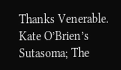Thanks Venerable.
Kate O’Brien’s Sutasoma; The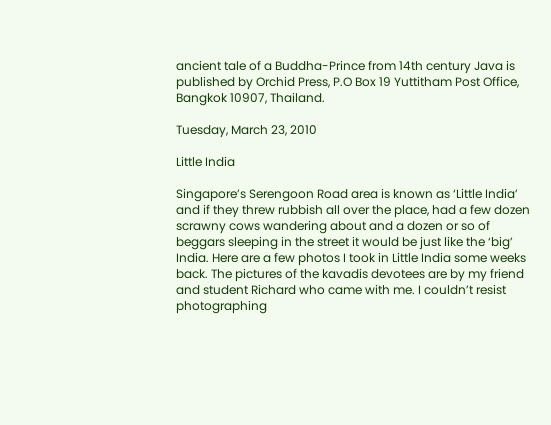ancient tale of a Buddha-Prince from 14th century Java is published by Orchid Press, P.O Box 19 Yuttitham Post Office, Bangkok 10907, Thailand.

Tuesday, March 23, 2010

Little India

Singapore’s Serengoon Road area is known as ‘Little India’ and if they threw rubbish all over the place, had a few dozen scrawny cows wandering about and a dozen or so of beggars sleeping in the street it would be just like the ‘big’ India. Here are a few photos I took in Little India some weeks back. The pictures of the kavadis devotees are by my friend and student Richard who came with me. I couldn’t resist photographing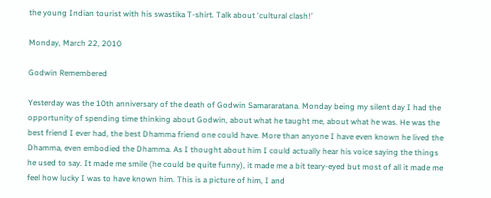the young Indian tourist with his swastika T-shirt. Talk about ‘cultural clash!’

Monday, March 22, 2010

Godwin Remembered

Yesterday was the 10th anniversary of the death of Godwin Samararatana. Monday being my silent day I had the opportunity of spending time thinking about Godwin, about what he taught me, about what he was. He was the best friend I ever had, the best Dhamma friend one could have. More than anyone I have even known he lived the Dhamma, even embodied the Dhamma. As I thought about him I could actually hear his voice saying the things he used to say. It made me smile (he could be quite funny), it made me a bit teary-eyed but most of all it made me feel how lucky I was to have known him. This is a picture of him, I and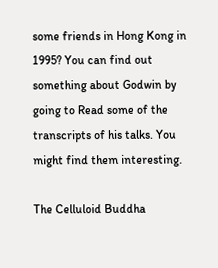some friends in Hong Kong in 1995? You can find out something about Godwin by going to Read some of the transcripts of his talks. You might find them interesting.

The Celluloid Buddha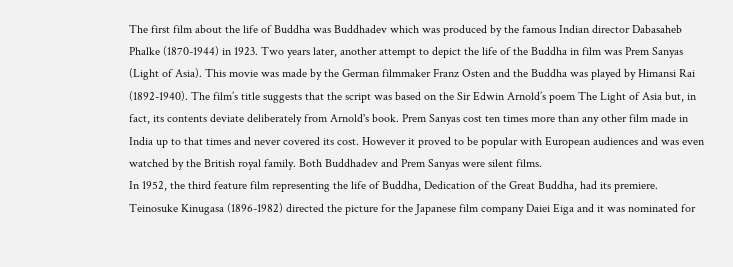The first film about the life of Buddha was Buddhadev which was produced by the famous Indian director Dabasaheb Phalke (1870-1944) in 1923. Two years later, another attempt to depict the life of the Buddha in film was Prem Sanyas (Light of Asia). This movie was made by the German filmmaker Franz Osten and the Buddha was played by Himansi Rai (1892-1940). The film’s title suggests that the script was based on the Sir Edwin Arnold’s poem The Light of Asia but, in fact, its contents deviate deliberately from Arnold's book. Prem Sanyas cost ten times more than any other film made in India up to that times and never covered its cost. However it proved to be popular with European audiences and was even watched by the British royal family. Both Buddhadev and Prem Sanyas were silent films.
In 1952, the third feature film representing the life of Buddha, Dedication of the Great Buddha, had its premiere. Teinosuke Kinugasa (1896-1982) directed the picture for the Japanese film company Daiei Eiga and it was nominated for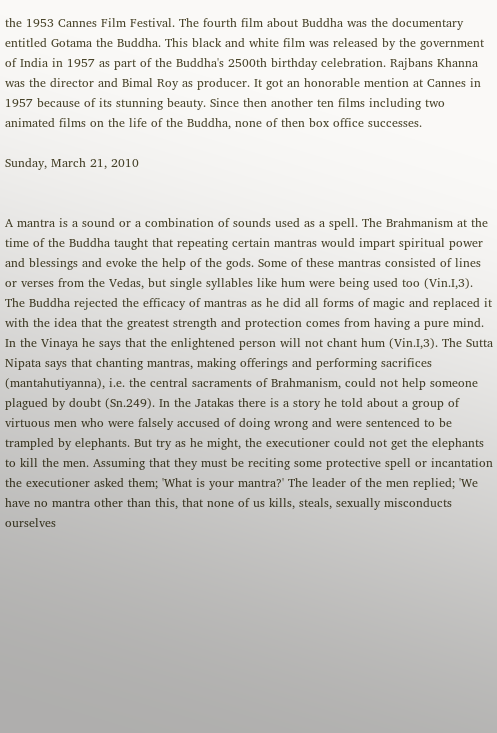the 1953 Cannes Film Festival. The fourth film about Buddha was the documentary entitled Gotama the Buddha. This black and white film was released by the government of India in 1957 as part of the Buddha's 2500th birthday celebration. Rajbans Khanna was the director and Bimal Roy as producer. It got an honorable mention at Cannes in 1957 because of its stunning beauty. Since then another ten films including two animated films on the life of the Buddha, none of then box office successes.

Sunday, March 21, 2010


A mantra is a sound or a combination of sounds used as a spell. The Brahmanism at the time of the Buddha taught that repeating certain mantras would impart spiritual power and blessings and evoke the help of the gods. Some of these mantras consisted of lines or verses from the Vedas, but single syllables like hum were being used too (Vin.I,3). The Buddha rejected the efficacy of mantras as he did all forms of magic and replaced it with the idea that the greatest strength and protection comes from having a pure mind. In the Vinaya he says that the enlightened person will not chant hum (Vin.I,3). The Sutta Nipata says that chanting mantras, making offerings and performing sacrifices (mantahutiyanna), i.e. the central sacraments of Brahmanism, could not help someone plagued by doubt (Sn.249). In the Jatakas there is a story he told about a group of virtuous men who were falsely accused of doing wrong and were sentenced to be trampled by elephants. But try as he might, the executioner could not get the elephants to kill the men. Assuming that they must be reciting some protective spell or incantation the executioner asked them; 'What is your mantra?' The leader of the men replied; 'We have no mantra other than this, that none of us kills, steals, sexually misconducts ourselves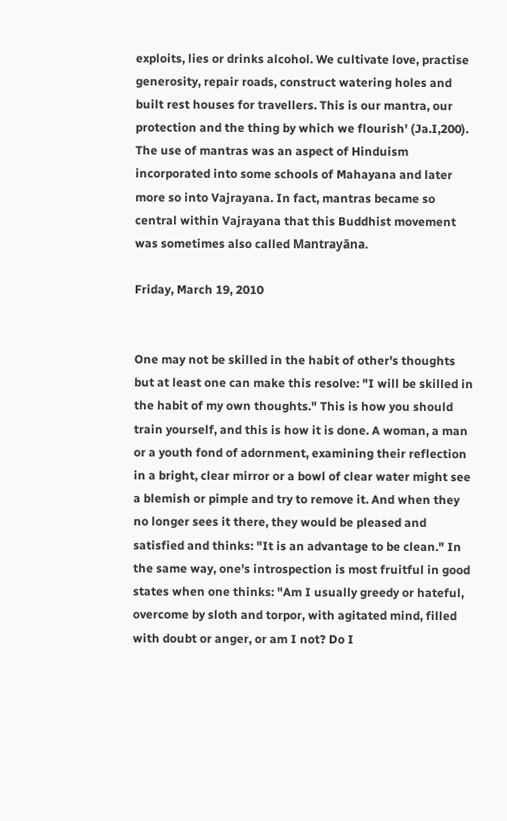exploits, lies or drinks alcohol. We cultivate love, practise generosity, repair roads, construct watering holes and built rest houses for travellers. This is our mantra, our protection and the thing by which we flourish' (Ja.I,200).
The use of mantras was an aspect of Hinduism incorporated into some schools of Mahayana and later more so into Vajrayana. In fact, mantras became so central within Vajrayana that this Buddhist movement was sometimes also called Mantrayāna.

Friday, March 19, 2010


One may not be skilled in the habit of other's thoughts but at least one can make this resolve: "I will be skilled in the habit of my own thoughts." This is how you should train yourself, and this is how it is done. A woman, a man or a youth fond of adornment, examining their reflection in a bright, clear mirror or a bowl of clear water might see a blemish or pimple and try to remove it. And when they no longer sees it there, they would be pleased and satisfied and thinks: "It is an advantage to be clean." In the same way, one's introspection is most fruitful in good states when one thinks: "Am I usually greedy or hateful, overcome by sloth and torpor, with agitated mind, filled with doubt or anger, or am I not? Do I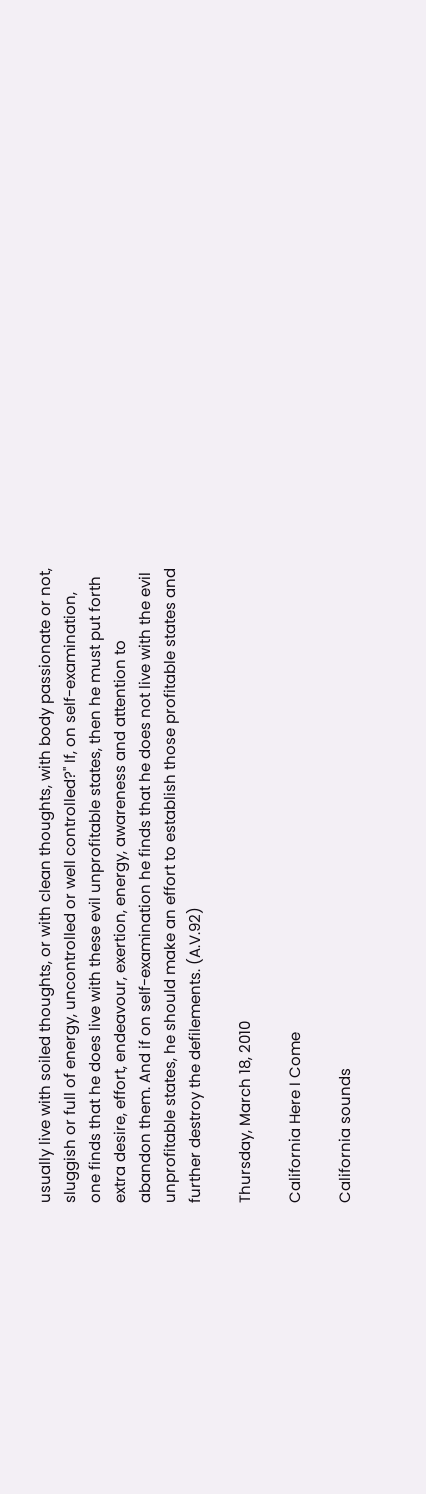usually live with soiled thoughts, or with clean thoughts, with body passionate or not, sluggish or full of energy, uncontrolled or well controlled?" If, on self-examination, one finds that he does live with these evil unprofitable states, then he must put forth extra desire, effort, endeavour, exertion, energy, awareness and attention to abandon them. And if on self-examination he finds that he does not live with the evil unprofitable states, he should make an effort to establish those profitable states and further destroy the defilements. (A.V.92)

Thursday, March 18, 2010

California Here I Come

California sounds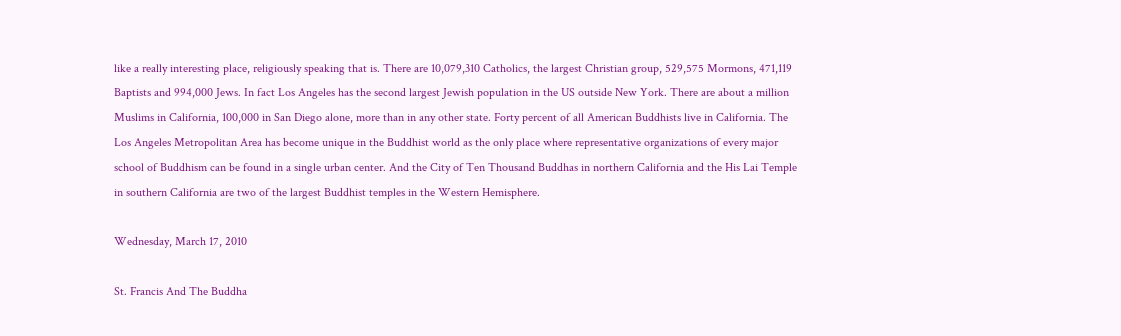like a really interesting place, religiously speaking that is. There are 10,079,310 Catholics, the largest Christian group, 529,575 Mormons, 471,119 Baptists and 994,000 Jews. In fact Los Angeles has the second largest Jewish population in the US outside New York. There are about a million Muslims in California, 100,000 in San Diego alone, more than in any other state. Forty percent of all American Buddhists live in California. The Los Angeles Metropolitan Area has become unique in the Buddhist world as the only place where representative organizations of every major school of Buddhism can be found in a single urban center. And the City of Ten Thousand Buddhas in northern California and the His Lai Temple in southern California are two of the largest Buddhist temples in the Western Hemisphere.

Wednesday, March 17, 2010

St. Francis And The Buddha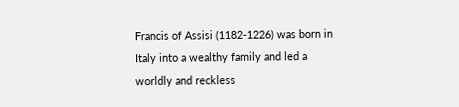Francis of Assisi (1182-1226) was born in Italy into a wealthy family and led a worldly and reckless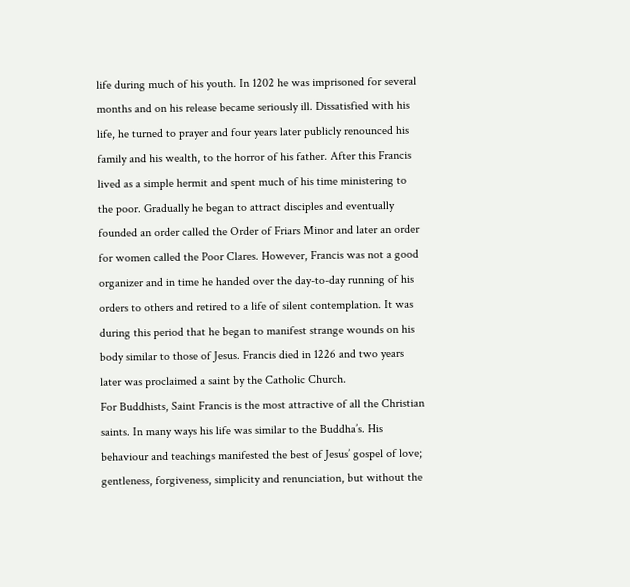life during much of his youth. In 1202 he was imprisoned for several months and on his release became seriously ill. Dissatisfied with his life, he turned to prayer and four years later publicly renounced his family and his wealth, to the horror of his father. After this Francis lived as a simple hermit and spent much of his time ministering to the poor. Gradually he began to attract disciples and eventually founded an order called the Order of Friars Minor and later an order for women called the Poor Clares. However, Francis was not a good organizer and in time he handed over the day-to-day running of his orders to others and retired to a life of silent contemplation. It was during this period that he began to manifest strange wounds on his body similar to those of Jesus. Francis died in 1226 and two years later was proclaimed a saint by the Catholic Church.
For Buddhists, Saint Francis is the most attractive of all the Christian saints. In many ways his life was similar to the Buddha’s. His behaviour and teachings manifested the best of Jesus’ gospel of love; gentleness, forgiveness, simplicity and renunciation, but without the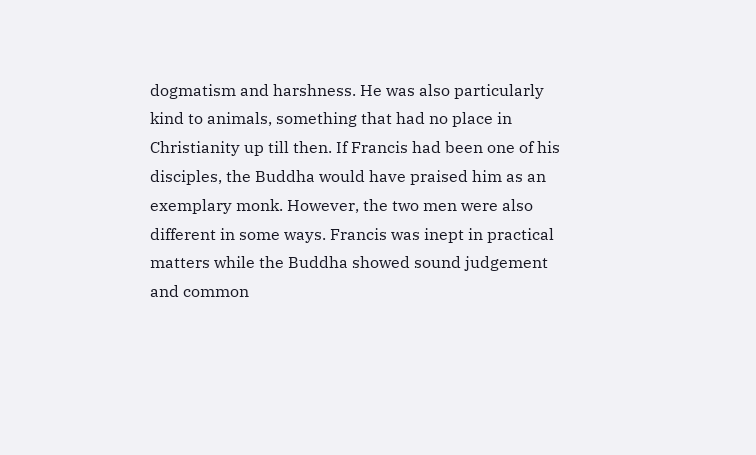dogmatism and harshness. He was also particularly kind to animals, something that had no place in Christianity up till then. If Francis had been one of his disciples, the Buddha would have praised him as an exemplary monk. However, the two men were also different in some ways. Francis was inept in practical matters while the Buddha showed sound judgement and common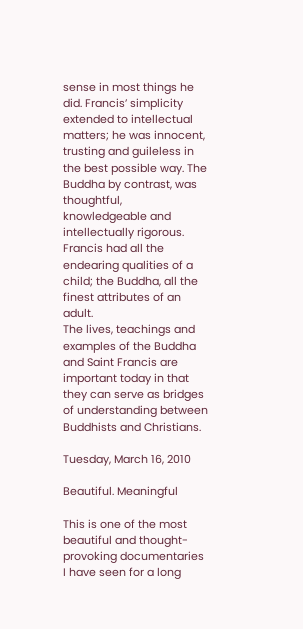sense in most things he did. Francis’ simplicity extended to intellectual matters; he was innocent, trusting and guileless in the best possible way. The Buddha by contrast, was thoughtful, knowledgeable and intellectually rigorous. Francis had all the endearing qualities of a child; the Buddha, all the finest attributes of an adult.
The lives, teachings and examples of the Buddha and Saint Francis are important today in that they can serve as bridges of understanding between Buddhists and Christians.

Tuesday, March 16, 2010

Beautiful. Meaningful

This is one of the most beautiful and thought-provoking documentaries I have seen for a long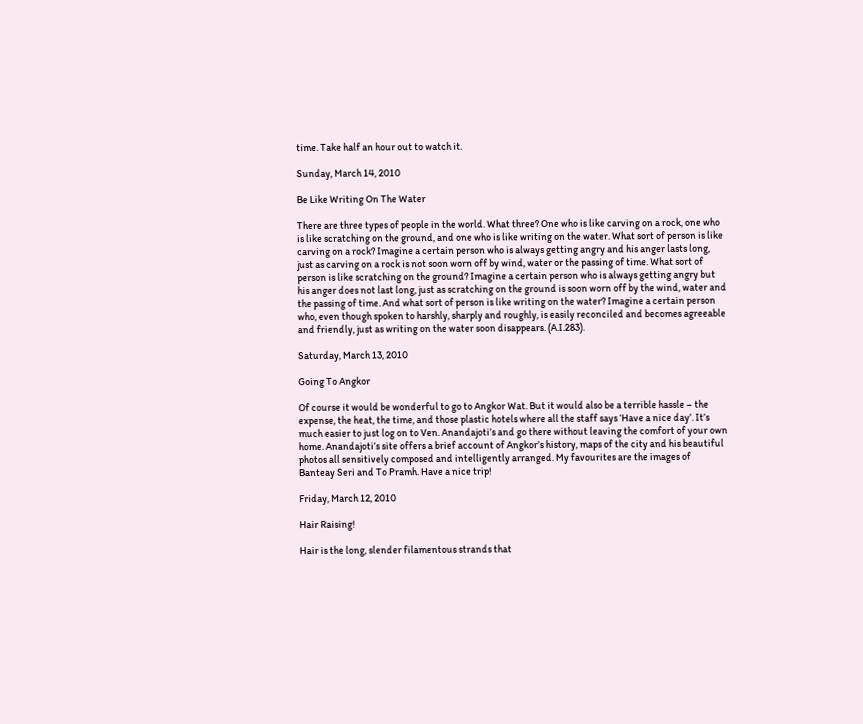time. Take half an hour out to watch it.

Sunday, March 14, 2010

Be Like Writing On The Water

There are three types of people in the world. What three? One who is like carving on a rock, one who is like scratching on the ground, and one who is like writing on the water. What sort of person is like carving on a rock? Imagine a certain person who is always getting angry and his anger lasts long, just as carving on a rock is not soon worn off by wind, water or the passing of time. What sort of person is like scratching on the ground? Imagine a certain person who is always getting angry but his anger does not last long, just as scratching on the ground is soon worn off by the wind, water and the passing of time. And what sort of person is like writing on the water? Imagine a certain person who, even though spoken to harshly, sharply and roughly, is easily reconciled and becomes agreeable and friendly, just as writing on the water soon disappears. (A.I.283).

Saturday, March 13, 2010

Going To Angkor

Of course it would be wonderful to go to Angkor Wat. But it would also be a terrible hassle – the expense, the heat, the time, and those plastic hotels where all the staff says ‘Have a nice day’. It’s much easier to just log on to Ven. Anandajoti’s and go there without leaving the comfort of your own home. Anandajoti’s site offers a brief account of Angkor’s history, maps of the city and his beautiful photos all sensitively composed and intelligently arranged. My favourites are the images of Banteay Seri and To Pramh. Have a nice trip!

Friday, March 12, 2010

Hair Raising!

Hair is the long, slender filamentous strands that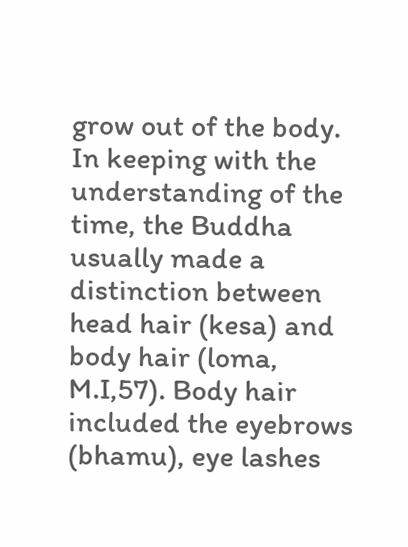grow out of the body. In keeping with the understanding of the time, the Buddha usually made a distinction between head hair (kesa) and body hair (loma, M.I,57). Body hair included the eyebrows (bhamu), eye lashes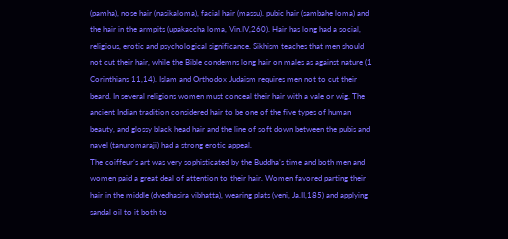(pamha), nose hair (nasikaloma), facial hair (massu). pubic hair (sambahe loma) and the hair in the armpits (upakaccha loma, Vin.IV,260). Hair has long had a social, religious, erotic and psychological significance. Sikhism teaches that men should not cut their hair, while the Bible condemns long hair on males as against nature (1 Corinthians 11,14). Islam and Orthodox Judaism requires men not to cut their beard. In several religions women must conceal their hair with a vale or wig. The ancient Indian tradition considered hair to be one of the five types of human beauty, and glossy black head hair and the line of soft down between the pubis and navel (tanuromaraji) had a strong erotic appeal.
The coiffeur’s art was very sophisticated by the Buddha’s time and both men and women paid a great deal of attention to their hair. Women favored parting their hair in the middle (dvedhasira vibhatta), wearing plats (veni, Ja.II,185) and applying sandal oil to it both to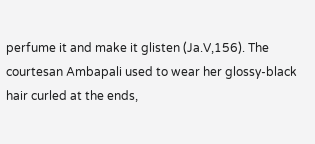perfume it and make it glisten (Ja.V,156). The courtesan Ambapali used to wear her glossy-black hair curled at the ends,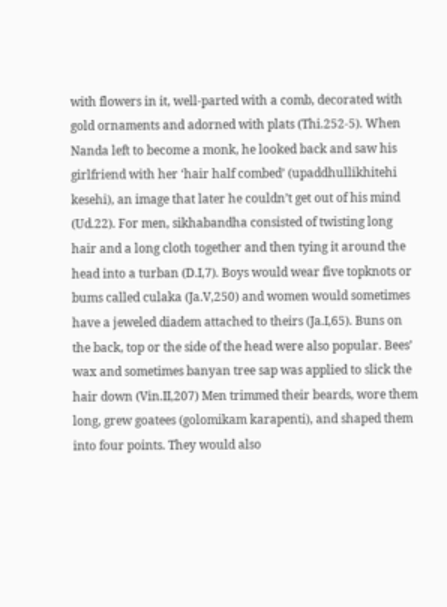with flowers in it, well-parted with a comb, decorated with gold ornaments and adorned with plats (Thi.252-5). When Nanda left to become a monk, he looked back and saw his girlfriend with her ‘hair half combed’ (upaddhullikhitehi kesehi), an image that later he couldn’t get out of his mind (Ud.22). For men, sikhabandha consisted of twisting long hair and a long cloth together and then tying it around the head into a turban (D.I,7). Boys would wear five topknots or bums called culaka (Ja.V,250) and women would sometimes have a jeweled diadem attached to theirs (Ja.I,65). Buns on the back, top or the side of the head were also popular. Bees’ wax and sometimes banyan tree sap was applied to slick the hair down (Vin.II,207) Men trimmed their beards, wore them long, grew goatees (golomikam karapenti), and shaped them into four points. They would also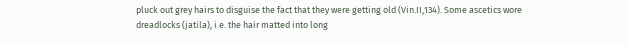pluck out grey hairs to disguise the fact that they were getting old (Vin.II,134). Some ascetics wore dreadlocks (jatila), i.e. the hair matted into long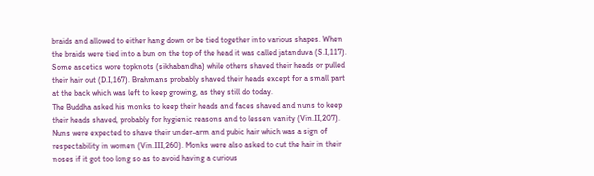braids and allowed to either hang down or be tied together into various shapes. When the braids were tied into a bun on the top of the head it was called jatanduva (S.I,117). Some ascetics wore topknots (sikhabandha) while others shaved their heads or pulled their hair out (D.I,167). Brahmans probably shaved their heads except for a small part at the back which was left to keep growing, as they still do today.
The Buddha asked his monks to keep their heads and faces shaved and nuns to keep their heads shaved, probably for hygienic reasons and to lessen vanity (Vin.II,207). Nuns were expected to shave their under-arm and pubic hair which was a sign of respectability in women (Vin.III,260). Monks were also asked to cut the hair in their noses if it got too long so as to avoid having a curious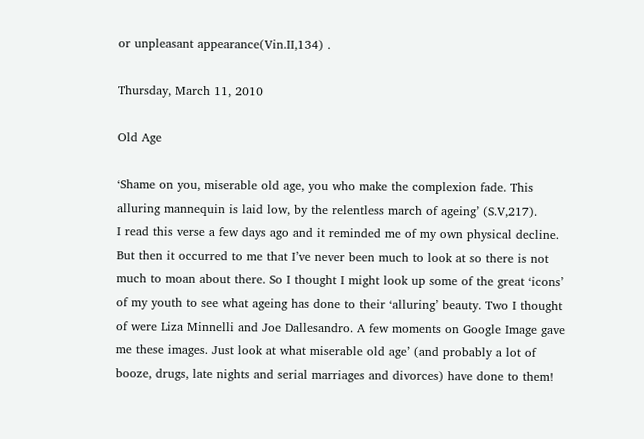or unpleasant appearance(Vin.II,134) .

Thursday, March 11, 2010

Old Age

‘Shame on you, miserable old age, you who make the complexion fade. This alluring mannequin is laid low, by the relentless march of ageing’ (S.V,217).
I read this verse a few days ago and it reminded me of my own physical decline. But then it occurred to me that I’ve never been much to look at so there is not much to moan about there. So I thought I might look up some of the great ‘icons’ of my youth to see what ageing has done to their ‘alluring’ beauty. Two I thought of were Liza Minnelli and Joe Dallesandro. A few moments on Google Image gave me these images. Just look at what miserable old age’ (and probably a lot of booze, drugs, late nights and serial marriages and divorces) have done to them!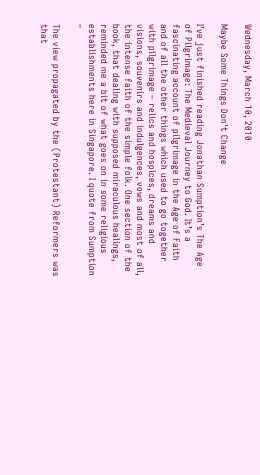Wednesday, March 10, 2010

Maybe Some Things Don't Change

I’ve just finished reading Jonathan Sumption’s The Age of Pilgrimage: The Medieval Journey to God. It’s a fascinating account of pilgrimage in the Age of Faith and of all the other things which used to go together with pilgrimage – relics and hospices, dreams and visions, souvenirs and indulgences, vows and most of all, the intense faith of the simple folk. One section of the book, that dealing with supposed miraculous healings, reminded me a bit of what goes on in some religious establishments here in Singapore. I quote from Sumption –

The view propagated by the (Protestant) Reformers was that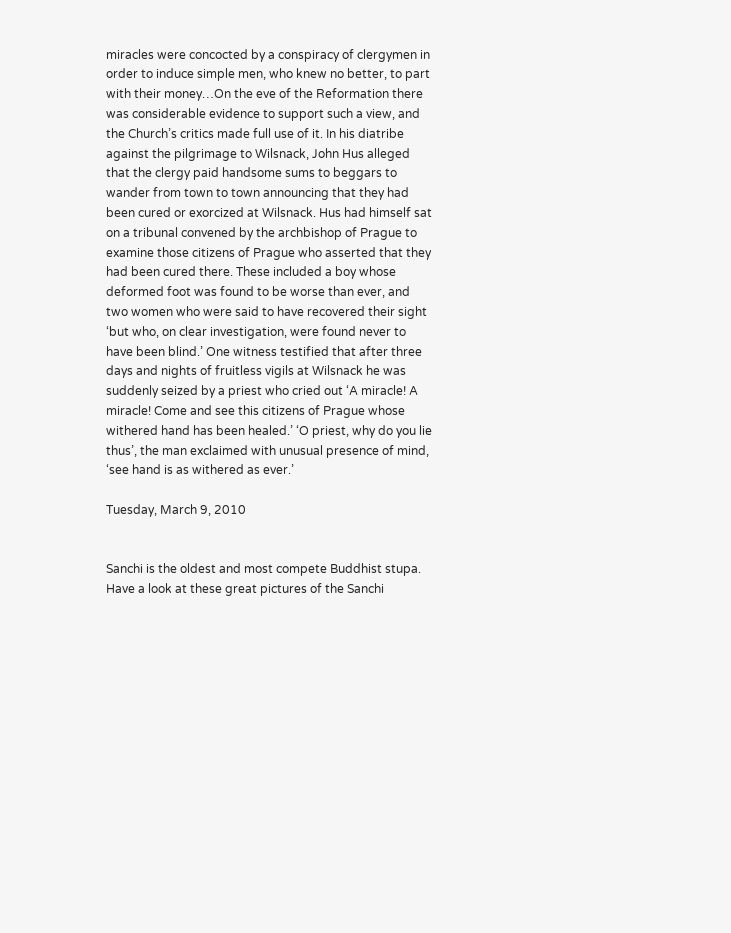miracles were concocted by a conspiracy of clergymen in order to induce simple men, who knew no better, to part with their money…On the eve of the Reformation there was considerable evidence to support such a view, and the Church’s critics made full use of it. In his diatribe against the pilgrimage to Wilsnack, John Hus alleged that the clergy paid handsome sums to beggars to wander from town to town announcing that they had been cured or exorcized at Wilsnack. Hus had himself sat on a tribunal convened by the archbishop of Prague to examine those citizens of Prague who asserted that they had been cured there. These included a boy whose deformed foot was found to be worse than ever, and two women who were said to have recovered their sight ‘but who, on clear investigation, were found never to have been blind.’ One witness testified that after three days and nights of fruitless vigils at Wilsnack he was suddenly seized by a priest who cried out ‘A miracle! A miracle! Come and see this citizens of Prague whose withered hand has been healed.’ ‘O priest, why do you lie thus’, the man exclaimed with unusual presence of mind, ‘see hand is as withered as ever.’

Tuesday, March 9, 2010


Sanchi is the oldest and most compete Buddhist stupa. Have a look at these great pictures of the Sanchi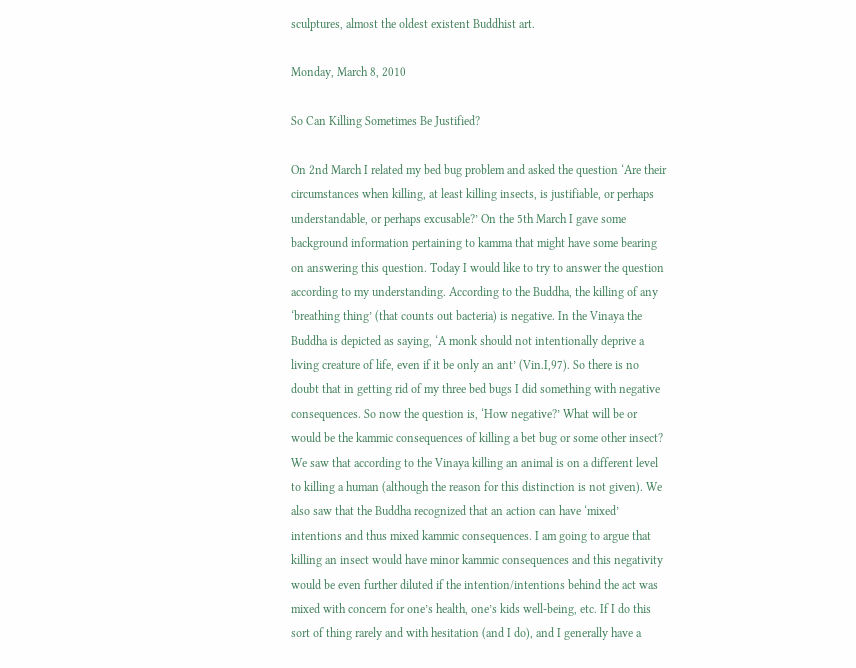sculptures, almost the oldest existent Buddhist art.

Monday, March 8, 2010

So Can Killing Sometimes Be Justified?

On 2nd March I related my bed bug problem and asked the question ‘Are their circumstances when killing, at least killing insects, is justifiable, or perhaps understandable, or perhaps excusable?’ On the 5th March I gave some background information pertaining to kamma that might have some bearing on answering this question. Today I would like to try to answer the question according to my understanding. According to the Buddha, the killing of any ‘breathing thing’ (that counts out bacteria) is negative. In the Vinaya the Buddha is depicted as saying, ‘A monk should not intentionally deprive a living creature of life, even if it be only an ant’ (Vin.I,97). So there is no doubt that in getting rid of my three bed bugs I did something with negative consequences. So now the question is, ‘How negative?’ What will be or would be the kammic consequences of killing a bet bug or some other insect? We saw that according to the Vinaya killing an animal is on a different level to killing a human (although the reason for this distinction is not given). We also saw that the Buddha recognized that an action can have ‘mixed’ intentions and thus mixed kammic consequences. I am going to argue that killing an insect would have minor kammic consequences and this negativity would be even further diluted if the intention/intentions behind the act was mixed with concern for one’s health, one’s kids well-being, etc. If I do this sort of thing rarely and with hesitation (and I do), and I generally have a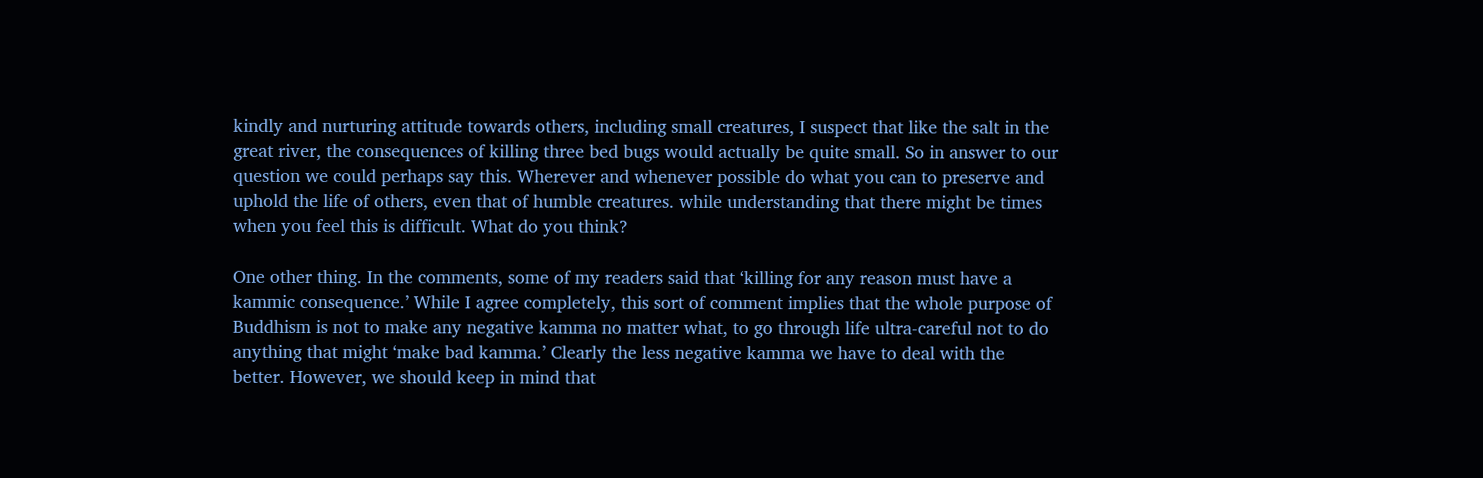kindly and nurturing attitude towards others, including small creatures, I suspect that like the salt in the great river, the consequences of killing three bed bugs would actually be quite small. So in answer to our question we could perhaps say this. Wherever and whenever possible do what you can to preserve and uphold the life of others, even that of humble creatures. while understanding that there might be times when you feel this is difficult. What do you think?

One other thing. In the comments, some of my readers said that ‘killing for any reason must have a kammic consequence.’ While I agree completely, this sort of comment implies that the whole purpose of Buddhism is not to make any negative kamma no matter what, to go through life ultra-careful not to do anything that might ‘make bad kamma.’ Clearly the less negative kamma we have to deal with the better. However, we should keep in mind that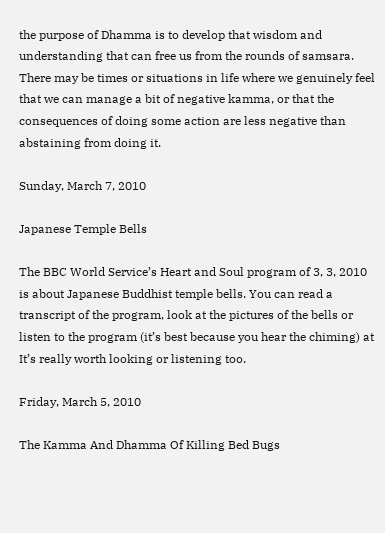the purpose of Dhamma is to develop that wisdom and understanding that can free us from the rounds of samsara. There may be times or situations in life where we genuinely feel that we can manage a bit of negative kamma, or that the consequences of doing some action are less negative than abstaining from doing it.

Sunday, March 7, 2010

Japanese Temple Bells

The BBC World Service’s Heart and Soul program of 3, 3, 2010 is about Japanese Buddhist temple bells. You can read a transcript of the program, look at the pictures of the bells or listen to the program (it’s best because you hear the chiming) at It’s really worth looking or listening too.

Friday, March 5, 2010

The Kamma And Dhamma Of Killing Bed Bugs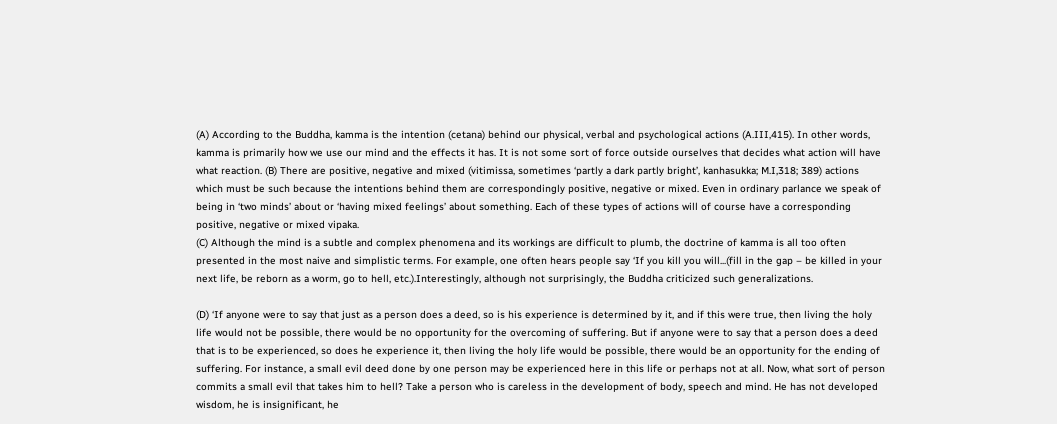(A) According to the Buddha, kamma is the intention (cetana) behind our physical, verbal and psychological actions (A.III,415). In other words, kamma is primarily how we use our mind and the effects it has. It is not some sort of force outside ourselves that decides what action will have what reaction. (B) There are positive, negative and mixed (vitimissa, sometimes ‘partly a dark partly bright’, kanhasukka; M.I,318; 389) actions which must be such because the intentions behind them are correspondingly positive, negative or mixed. Even in ordinary parlance we speak of being in ‘two minds’ about or ‘having mixed feelings’ about something. Each of these types of actions will of course have a corresponding positive, negative or mixed vipaka.
(C) Although the mind is a subtle and complex phenomena and its workings are difficult to plumb, the doctrine of kamma is all too often presented in the most naive and simplistic terms. For example, one often hears people say ‘If you kill you will...(fill in the gap – be killed in your next life, be reborn as a worm, go to hell, etc.).Interestingly, although not surprisingly, the Buddha criticized such generalizations.

(D) ‘If anyone were to say that just as a person does a deed, so is his experience is determined by it, and if this were true, then living the holy life would not be possible, there would be no opportunity for the overcoming of suffering. But if anyone were to say that a person does a deed that is to be experienced, so does he experience it, then living the holy life would be possible, there would be an opportunity for the ending of suffering. For instance, a small evil deed done by one person may be experienced here in this life or perhaps not at all. Now, what sort of person commits a small evil that takes him to hell? Take a person who is careless in the development of body, speech and mind. He has not developed wisdom, he is insignificant, he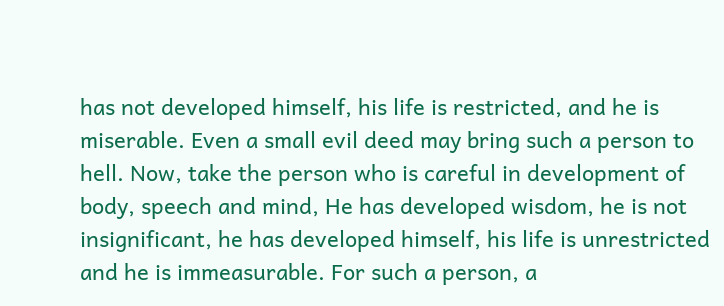has not developed himself, his life is restricted, and he is miserable. Even a small evil deed may bring such a person to hell. Now, take the person who is careful in development of body, speech and mind, He has developed wisdom, he is not insignificant, he has developed himself, his life is unrestricted and he is immeasurable. For such a person, a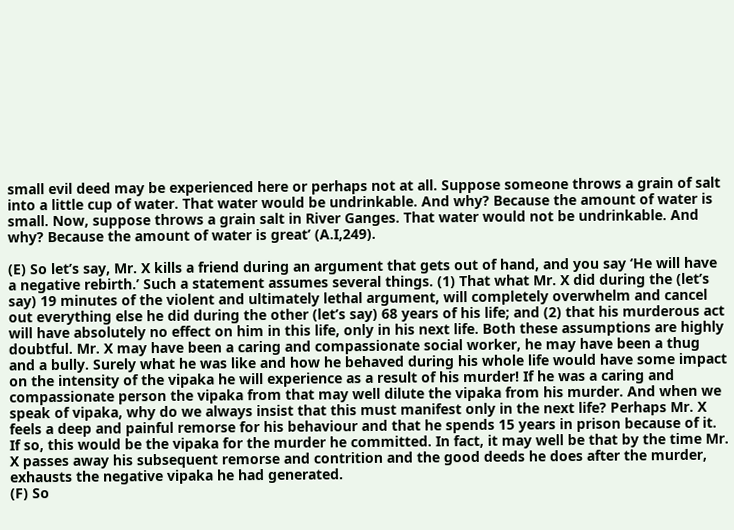small evil deed may be experienced here or perhaps not at all. Suppose someone throws a grain of salt into a little cup of water. That water would be undrinkable. And why? Because the amount of water is small. Now, suppose throws a grain salt in River Ganges. That water would not be undrinkable. And why? Because the amount of water is great’ (A.I,249).

(E) So let’s say, Mr. X kills a friend during an argument that gets out of hand, and you say ‘He will have a negative rebirth.’ Such a statement assumes several things. (1) That what Mr. X did during the (let’s say) 19 minutes of the violent and ultimately lethal argument, will completely overwhelm and cancel out everything else he did during the other (let’s say) 68 years of his life; and (2) that his murderous act will have absolutely no effect on him in this life, only in his next life. Both these assumptions are highly doubtful. Mr. X may have been a caring and compassionate social worker, he may have been a thug and a bully. Surely what he was like and how he behaved during his whole life would have some impact on the intensity of the vipaka he will experience as a result of his murder! If he was a caring and compassionate person the vipaka from that may well dilute the vipaka from his murder. And when we speak of vipaka, why do we always insist that this must manifest only in the next life? Perhaps Mr. X feels a deep and painful remorse for his behaviour and that he spends 15 years in prison because of it. If so, this would be the vipaka for the murder he committed. In fact, it may well be that by the time Mr. X passes away his subsequent remorse and contrition and the good deeds he does after the murder, exhausts the negative vipaka he had generated.
(F) So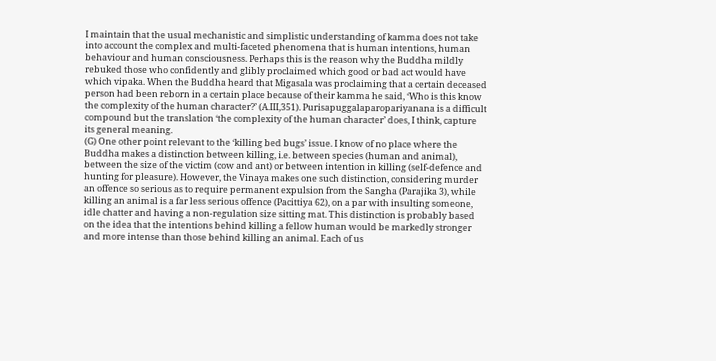I maintain that the usual mechanistic and simplistic understanding of kamma does not take into account the complex and multi-faceted phenomena that is human intentions, human behaviour and human consciousness. Perhaps this is the reason why the Buddha mildly rebuked those who confidently and glibly proclaimed which good or bad act would have which vipaka. When the Buddha heard that Migasala was proclaiming that a certain deceased person had been reborn in a certain place because of their kamma he said, ‘Who is this know the complexity of the human character?’ (A.III,351). Purisapuggalaparopariyanana is a difficult compound but the translation ‘the complexity of the human character’ does, I think, capture its general meaning.
(G) One other point relevant to the ‘killing bed bugs’ issue. I know of no place where the Buddha makes a distinction between killing, i.e. between species (human and animal), between the size of the victim (cow and ant) or between intention in killing (self-defence and hunting for pleasure). However, the Vinaya makes one such distinction, considering murder an offence so serious as to require permanent expulsion from the Sangha (Parajika 3), while killing an animal is a far less serious offence (Pacittiya 62), on a par with insulting someone, idle chatter and having a non-regulation size sitting mat. This distinction is probably based on the idea that the intentions behind killing a fellow human would be markedly stronger and more intense than those behind killing an animal. Each of us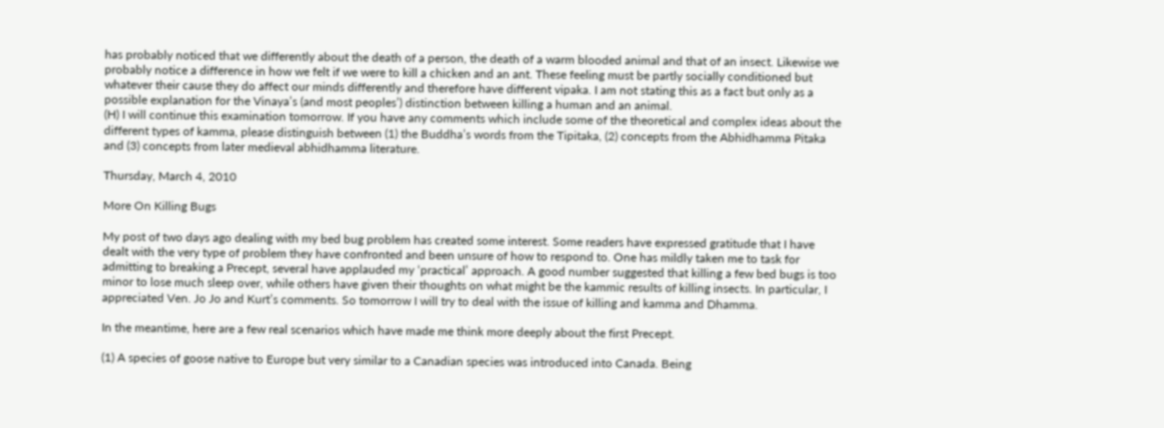has probably noticed that we differently about the death of a person, the death of a warm blooded animal and that of an insect. Likewise we probably notice a difference in how we felt if we were to kill a chicken and an ant. These feeling must be partly socially conditioned but whatever their cause they do affect our minds differently and therefore have different vipaka. I am not stating this as a fact but only as a possible explanation for the Vinaya’s (and most peoples’) distinction between killing a human and an animal.
(H) I will continue this examination tomorrow. If you have any comments which include some of the theoretical and complex ideas about the different types of kamma, please distinguish between (1) the Buddha’s words from the Tipitaka, (2) concepts from the Abhidhamma Pitaka and (3) concepts from later medieval abhidhamma literature.

Thursday, March 4, 2010

More On Killing Bugs

My post of two days ago dealing with my bed bug problem has created some interest. Some readers have expressed gratitude that I have dealt with the very type of problem they have confronted and been unsure of how to respond to. One has mildly taken me to task for admitting to breaking a Precept, several have applauded my ‘practical’ approach. A good number suggested that killing a few bed bugs is too minor to lose much sleep over, while others have given their thoughts on what might be the kammic results of killing insects. In particular, I appreciated Ven. Jo Jo and Kurt’s comments. So tomorrow I will try to deal with the issue of killing and kamma and Dhamma.

In the meantime, here are a few real scenarios which have made me think more deeply about the first Precept.

(1) A species of goose native to Europe but very similar to a Canadian species was introduced into Canada. Being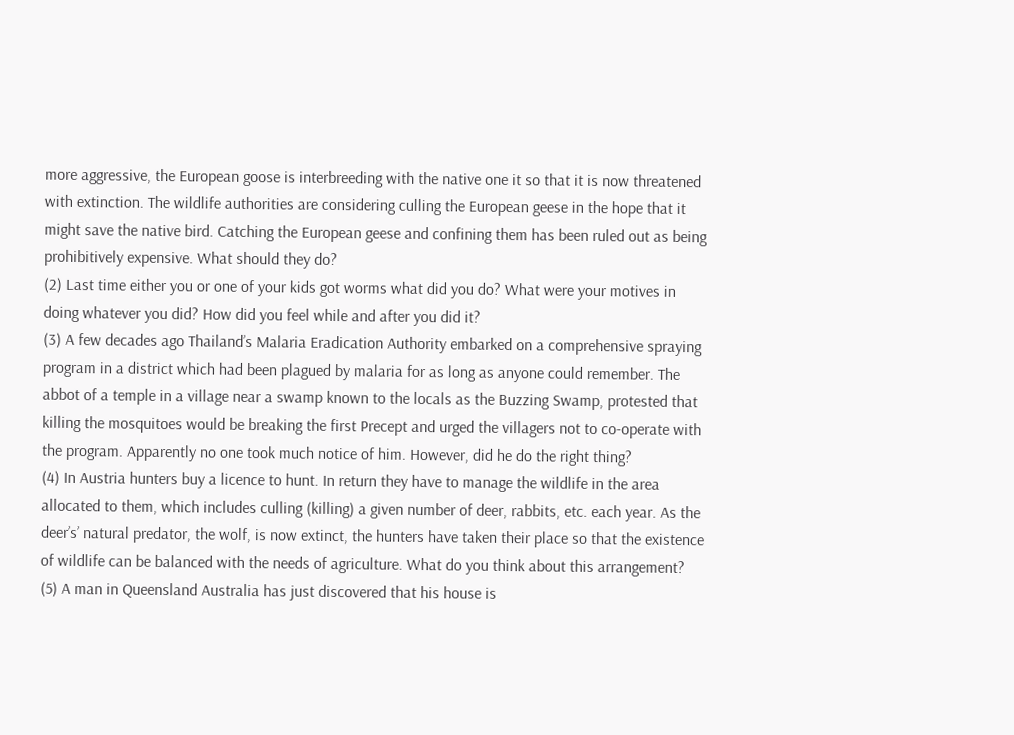more aggressive, the European goose is interbreeding with the native one it so that it is now threatened with extinction. The wildlife authorities are considering culling the European geese in the hope that it might save the native bird. Catching the European geese and confining them has been ruled out as being prohibitively expensive. What should they do?
(2) Last time either you or one of your kids got worms what did you do? What were your motives in doing whatever you did? How did you feel while and after you did it?
(3) A few decades ago Thailand’s Malaria Eradication Authority embarked on a comprehensive spraying program in a district which had been plagued by malaria for as long as anyone could remember. The abbot of a temple in a village near a swamp known to the locals as the Buzzing Swamp, protested that killing the mosquitoes would be breaking the first Precept and urged the villagers not to co-operate with the program. Apparently no one took much notice of him. However, did he do the right thing?
(4) In Austria hunters buy a licence to hunt. In return they have to manage the wildlife in the area allocated to them, which includes culling (killing) a given number of deer, rabbits, etc. each year. As the deer’s’ natural predator, the wolf, is now extinct, the hunters have taken their place so that the existence of wildlife can be balanced with the needs of agriculture. What do you think about this arrangement?
(5) A man in Queensland Australia has just discovered that his house is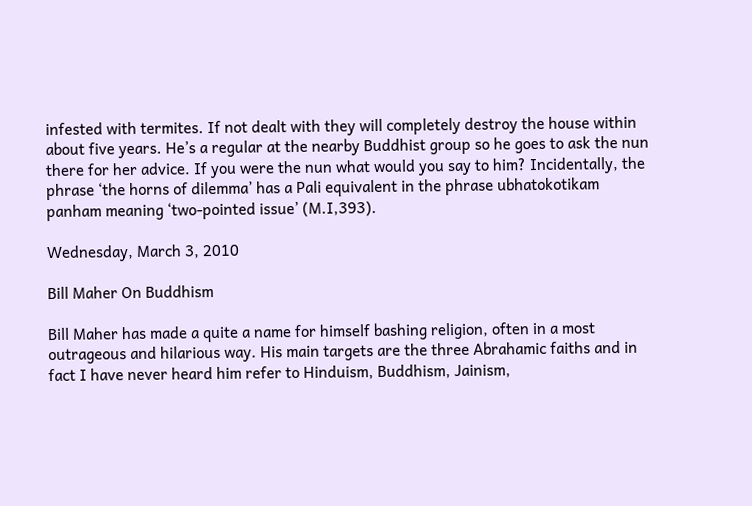infested with termites. If not dealt with they will completely destroy the house within about five years. He’s a regular at the nearby Buddhist group so he goes to ask the nun there for her advice. If you were the nun what would you say to him? Incidentally, the phrase ‘the horns of dilemma’ has a Pali equivalent in the phrase ubhatokotikam panham meaning ‘two-pointed issue’ (M.I,393).

Wednesday, March 3, 2010

Bill Maher On Buddhism

Bill Maher has made a quite a name for himself bashing religion, often in a most outrageous and hilarious way. His main targets are the three Abrahamic faiths and in fact I have never heard him refer to Hinduism, Buddhism, Jainism,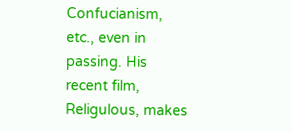Confucianism, etc., even in passing. His recent film, Religulous, makes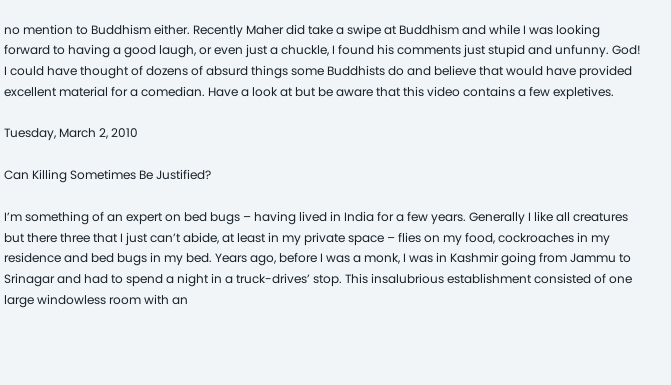no mention to Buddhism either. Recently Maher did take a swipe at Buddhism and while I was looking forward to having a good laugh, or even just a chuckle, I found his comments just stupid and unfunny. God! I could have thought of dozens of absurd things some Buddhists do and believe that would have provided excellent material for a comedian. Have a look at but be aware that this video contains a few expletives.

Tuesday, March 2, 2010

Can Killing Sometimes Be Justified?

I’m something of an expert on bed bugs – having lived in India for a few years. Generally I like all creatures but there three that I just can’t abide, at least in my private space – flies on my food, cockroaches in my residence and bed bugs in my bed. Years ago, before I was a monk, I was in Kashmir going from Jammu to Srinagar and had to spend a night in a truck-drives’ stop. This insalubrious establishment consisted of one large windowless room with an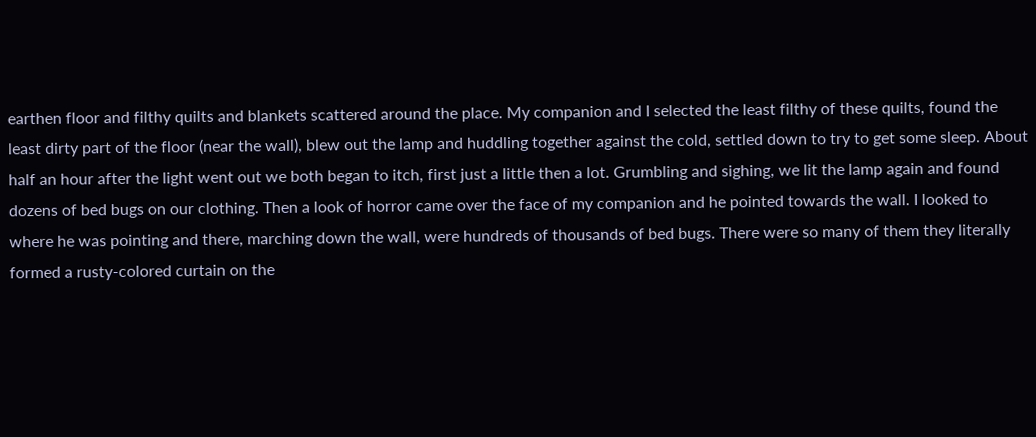earthen floor and filthy quilts and blankets scattered around the place. My companion and I selected the least filthy of these quilts, found the least dirty part of the floor (near the wall), blew out the lamp and huddling together against the cold, settled down to try to get some sleep. About half an hour after the light went out we both began to itch, first just a little then a lot. Grumbling and sighing, we lit the lamp again and found dozens of bed bugs on our clothing. Then a look of horror came over the face of my companion and he pointed towards the wall. I looked to where he was pointing and there, marching down the wall, were hundreds of thousands of bed bugs. There were so many of them they literally formed a rusty-colored curtain on the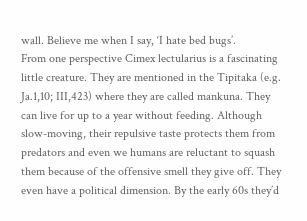wall. Believe me when I say, ‘I hate bed bugs’.
From one perspective Cimex lectularius is a fascinating little creature. They are mentioned in the Tipitaka (e.g. Ja.1,10; III,423) where they are called mankuna. They can live for up to a year without feeding. Although slow-moving, their repulsive taste protects them from predators and even we humans are reluctant to squash them because of the offensive smell they give off. They even have a political dimension. By the early 60s they’d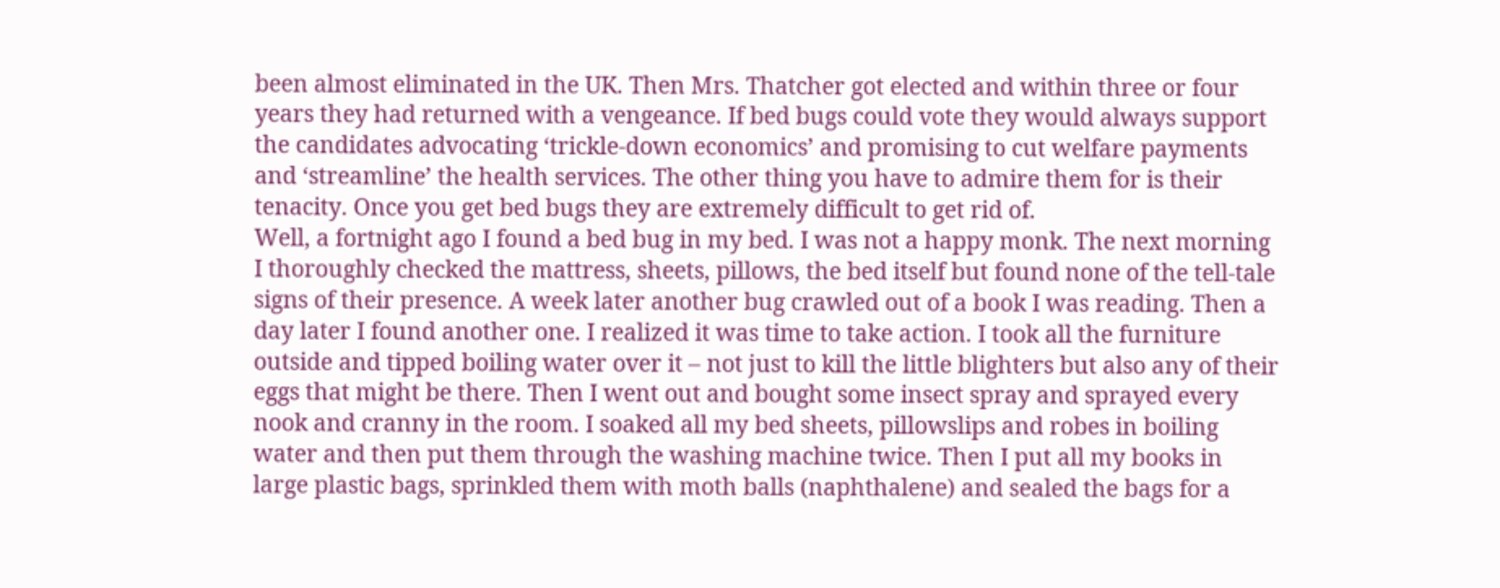been almost eliminated in the UK. Then Mrs. Thatcher got elected and within three or four years they had returned with a vengeance. If bed bugs could vote they would always support the candidates advocating ‘trickle-down economics’ and promising to cut welfare payments and ‘streamline’ the health services. The other thing you have to admire them for is their tenacity. Once you get bed bugs they are extremely difficult to get rid of.
Well, a fortnight ago I found a bed bug in my bed. I was not a happy monk. The next morning I thoroughly checked the mattress, sheets, pillows, the bed itself but found none of the tell-tale signs of their presence. A week later another bug crawled out of a book I was reading. Then a day later I found another one. I realized it was time to take action. I took all the furniture outside and tipped boiling water over it – not just to kill the little blighters but also any of their eggs that might be there. Then I went out and bought some insect spray and sprayed every nook and cranny in the room. I soaked all my bed sheets, pillowslips and robes in boiling water and then put them through the washing machine twice. Then I put all my books in large plastic bags, sprinkled them with moth balls (naphthalene) and sealed the bags for a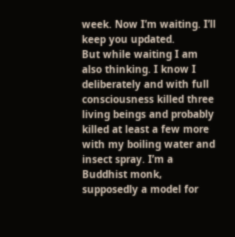week. Now I’m waiting. I’ll keep you updated.
But while waiting I am also thinking. I know I deliberately and with full consciousness killed three living beings and probably killed at least a few more with my boiling water and insect spray. I’m a Buddhist monk, supposedly a model for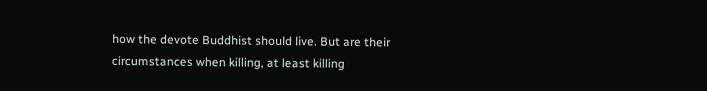how the devote Buddhist should live. But are their circumstances when killing, at least killing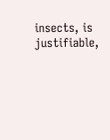insects, is justifiable,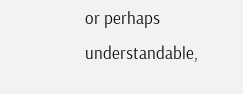or perhaps understandable,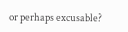or perhaps excusable?